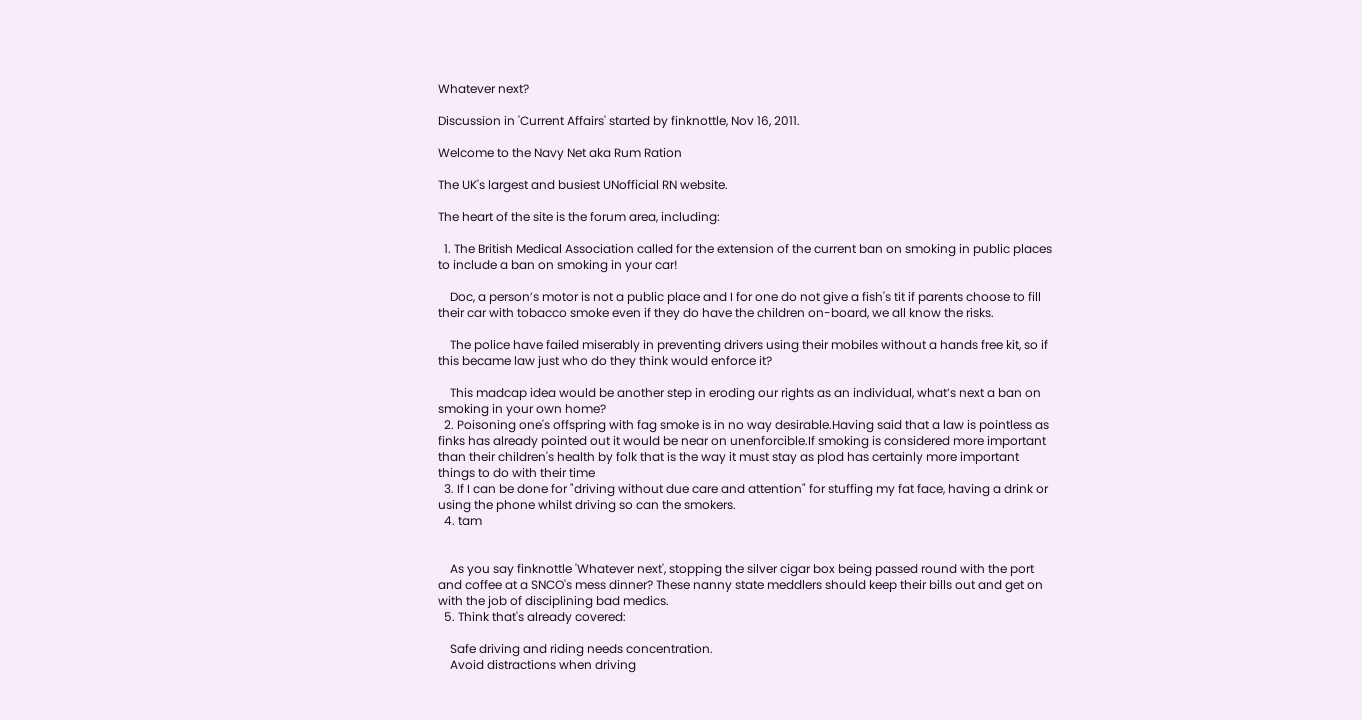Whatever next?

Discussion in 'Current Affairs' started by finknottle, Nov 16, 2011.

Welcome to the Navy Net aka Rum Ration

The UK's largest and busiest UNofficial RN website.

The heart of the site is the forum area, including:

  1. The British Medical Association called for the extension of the current ban on smoking in public places to include a ban on smoking in your car!

    Doc, a person’s motor is not a public place and I for one do not give a fish's tit if parents choose to fill their car with tobacco smoke even if they do have the children on-board, we all know the risks.

    The police have failed miserably in preventing drivers using their mobiles without a hands free kit, so if this became law just who do they think would enforce it?

    This madcap idea would be another step in eroding our rights as an individual, what’s next a ban on smoking in your own home?
  2. Poisoning one's offspring with fag smoke is in no way desirable.Having said that a law is pointless as finks has already pointed out it would be near on unenforcible.If smoking is considered more important than their children's health by folk that is the way it must stay as plod has certainly more important things to do with their time
  3. If I can be done for "driving without due care and attention" for stuffing my fat face, having a drink or using the phone whilst driving so can the smokers.
  4. tam


    As you say finknottle 'Whatever next', stopping the silver cigar box being passed round with the port and coffee at a SNCO's mess dinner? These nanny state meddlers should keep their bills out and get on with the job of disciplining bad medics.
  5. Think that's already covered:

    Safe driving and riding needs concentration.
    Avoid distractions when driving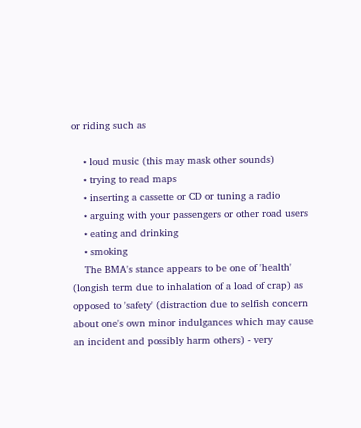or riding such as

    • loud music (this may mask other sounds)
    • trying to read maps
    • inserting a cassette or CD or tuning a radio
    • arguing with your passengers or other road users
    • eating and drinking
    • smoking
    The BMA's stance appears to be one of 'health' (longish term due to inhalation of a load of crap) as opposed to 'safety' (distraction due to selfish concern about one's own minor indulgances which may cause an incident and possibly harm others) - very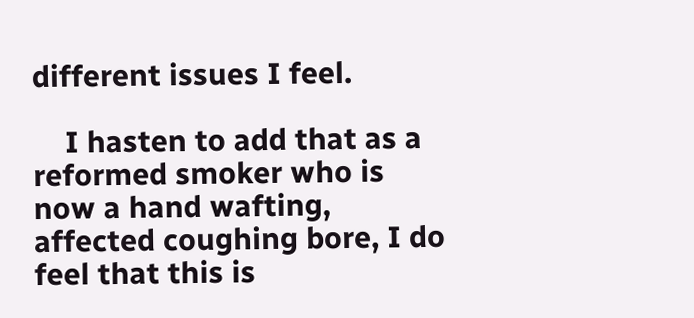different issues I feel.

    I hasten to add that as a reformed smoker who is now a hand wafting, affected coughing bore, I do feel that this is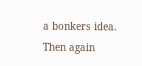a bonkers idea. Then again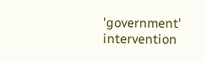'government' intervention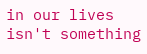in our lives isn't something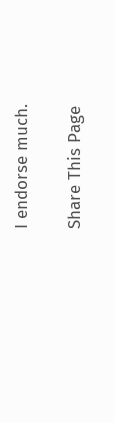I endorse much.

Share This Page